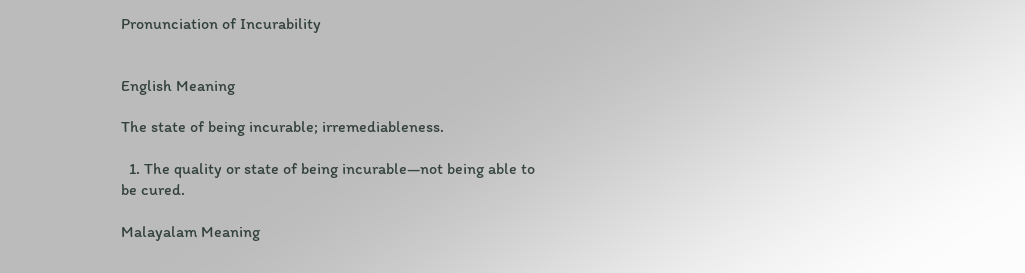Pronunciation of Incurability


English Meaning

The state of being incurable; irremediableness.

  1. The quality or state of being incurable—not being able to be cured.

Malayalam Meaning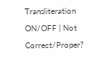Transliteration ON/OFF | Not Correct/Proper?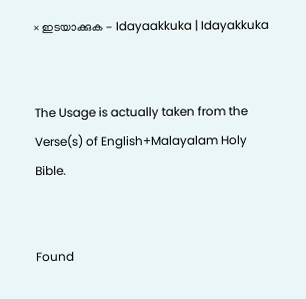× ഇടയാക്കുക - Idayaakkuka | Idayakkuka


The Usage is actually taken from the Verse(s) of English+Malayalam Holy Bible.


Found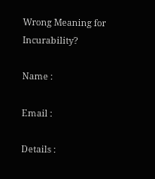Wrong Meaning for Incurability?

Name :

Email :

Details :